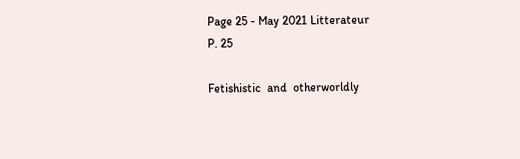Page 25 - May 2021 Litterateur
P. 25

Fetishistic  and  otherworldly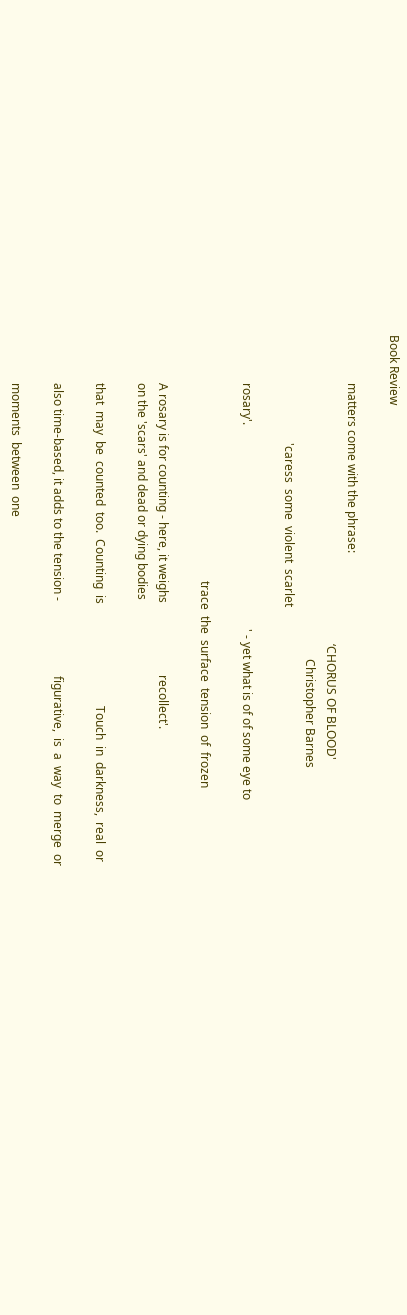Book Review

                matters come with the phrase:
                                                                                                       ‘CHORUS OF BLOOD'
                                                                                                            Christopher Barnes
                                    'caress  some  violent  scarlet

                rosary'.                                                                    ' - yet what is of of some eye to

                                                                                  trace  the  surface  tension  of  frozen

                A rosary is for counting - here, it weighs                        recollect'.
                on the 'scars' and dead or dying bodies

                that  may  be  counted  too.  Counting  is                                  Touch  in  darkness,  real  or

                also time-based, it adds to the tension -                         figurative,  is  a  way  to  merge  or

                moments  between  one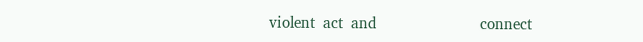violent  act  and                          connect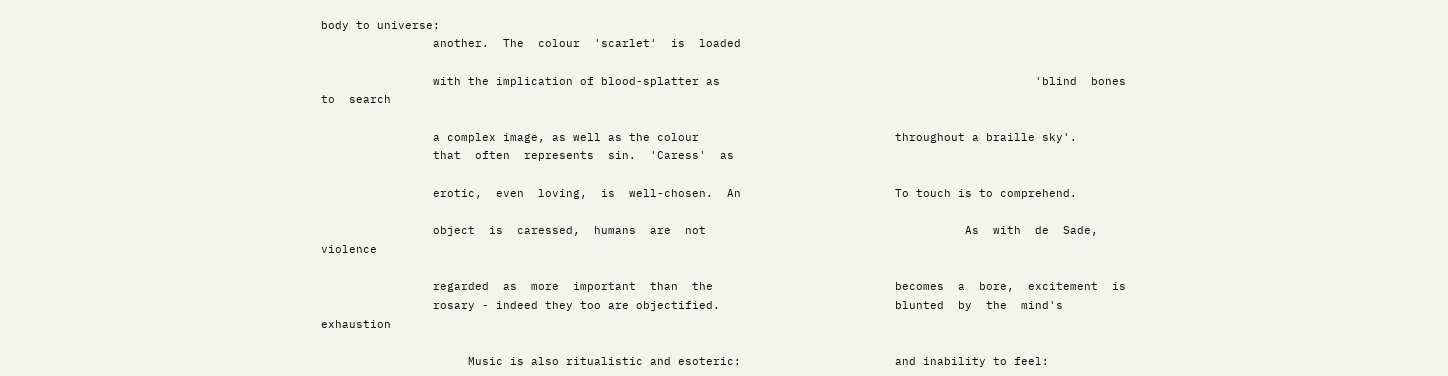body to universe:
                another.  The  colour  'scarlet'  is  loaded

                with the implication of blood-splatter as                                             'blind  bones  to  search

                a complex image, as well as the colour                            throughout a braille sky'.
                that  often  represents  sin.  'Caress'  as

                erotic,  even  loving,  is  well-chosen.  An                      To touch is to comprehend.

                object  is  caressed,  humans  are  not                                     As  with  de  Sade,  violence

                regarded  as  more  important  than  the                          becomes  a  bore,  excitement  is
                rosary - indeed they too are objectified.                         blunted  by  the  mind's  exhaustion

                     Music is also ritualistic and esoteric:                      and inability to feel: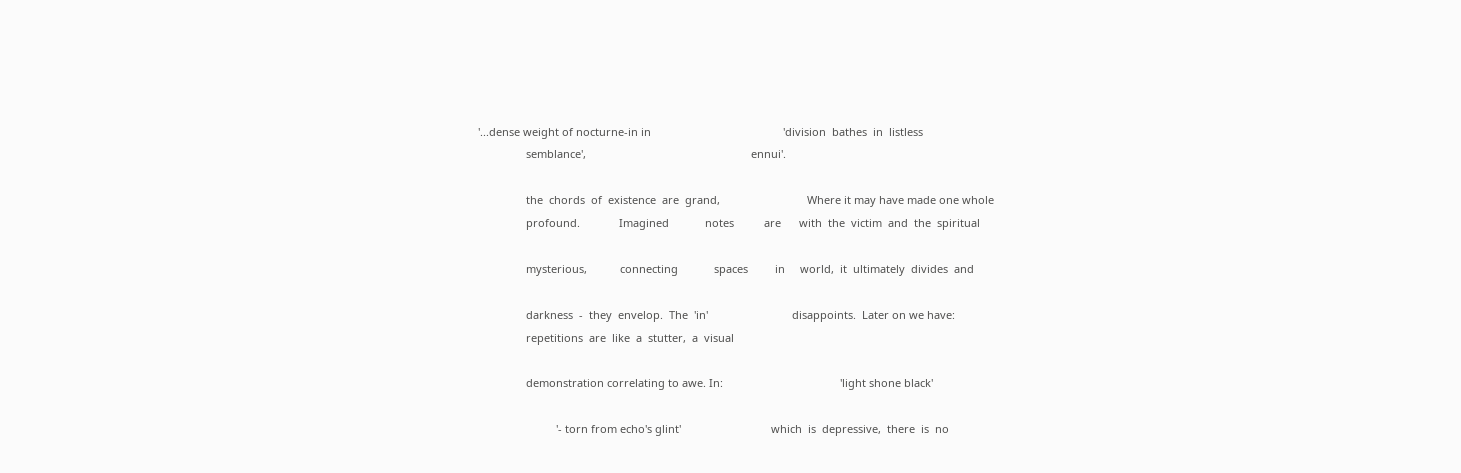'...dense weight of nocturne-in in                                            'division  bathes  in  listless
                semblance',                                                       ennui'.

                the  chords  of  existence  are  grand,                             Where it may have made one whole
                profound.             Imagined            notes          are      with  the  victim  and  the  spiritual

                mysterious,           connecting            spaces         in     world,  it  ultimately  divides  and

                darkness  -  they  envelop.  The  'in'                            disappoints.  Later on we have:
                repetitions  are  like  a  stutter,  a  visual

                demonstration correlating to awe. In:                                       'light shone black'

                          '- torn from echo's glint'                              which  is  depressive,  there  is  no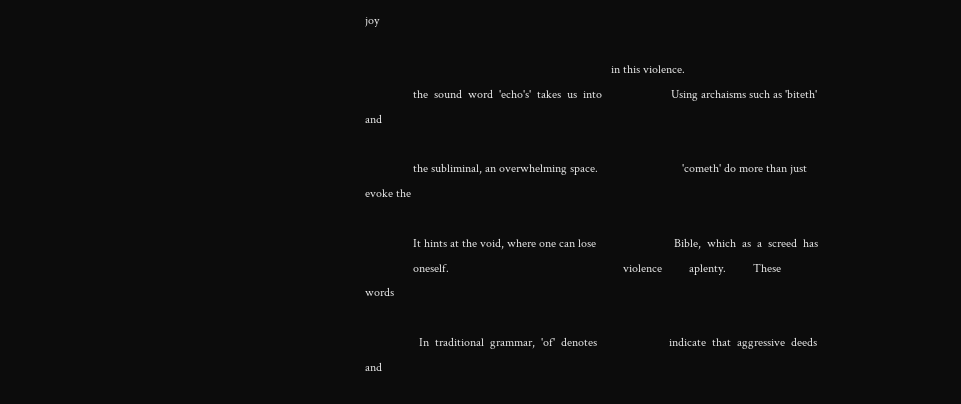joy

                                                                                  in this violence.
                the  sound  word  'echo's'  takes  us  into                       Using archaisms such as 'biteth' and

                the subliminal, an overwhelming space.                            'cometh' do more than just evoke the

                It hints at the void, where one can lose                          Bible,  which  as  a  screed  has
                oneself.                                                          violence         aplenty.         These        words

                  In  traditional  grammar,  'of'  denotes                        indicate  that  aggressive  deeds  and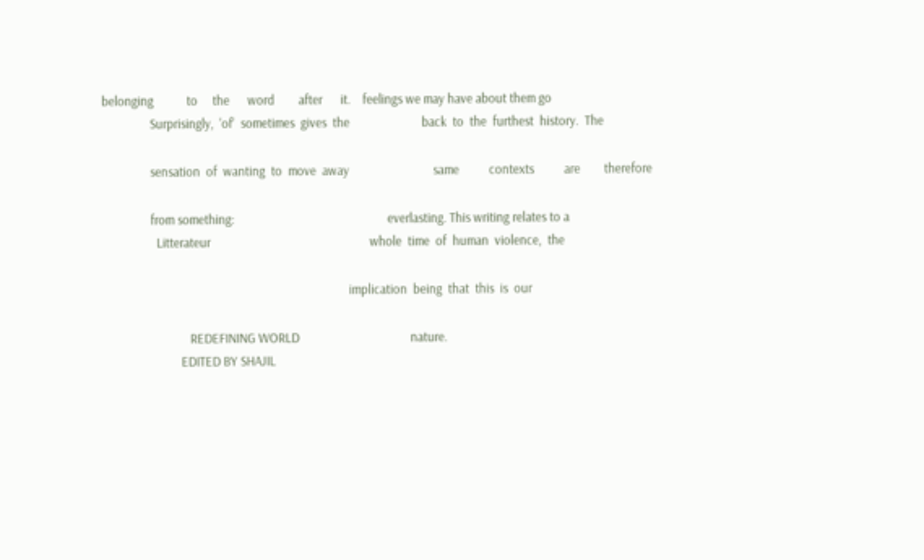belonging           to     the      word        after      it.    feelings we may have about them go
                Surprisingly,  'of'  sometimes  gives  the                        back  to  the  furthest  history.  The

                sensation  of  wanting  to  move  away                            same          contexts          are        therefore

                from something:                                                   everlasting. This writing relates to a
                  Litterateur                                                     whole  time  of  human  violence,  the

                                                                                  implication  being  that  this  is  our

                             REDEFINING WORLD                                     nature.
                          EDITED BY SHAJIL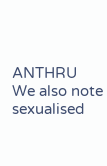ANTHRU                                      We also note sexualised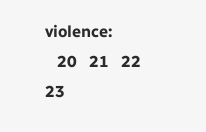violence:
   20   21   22   23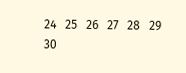24   25   26   27   28   29   30